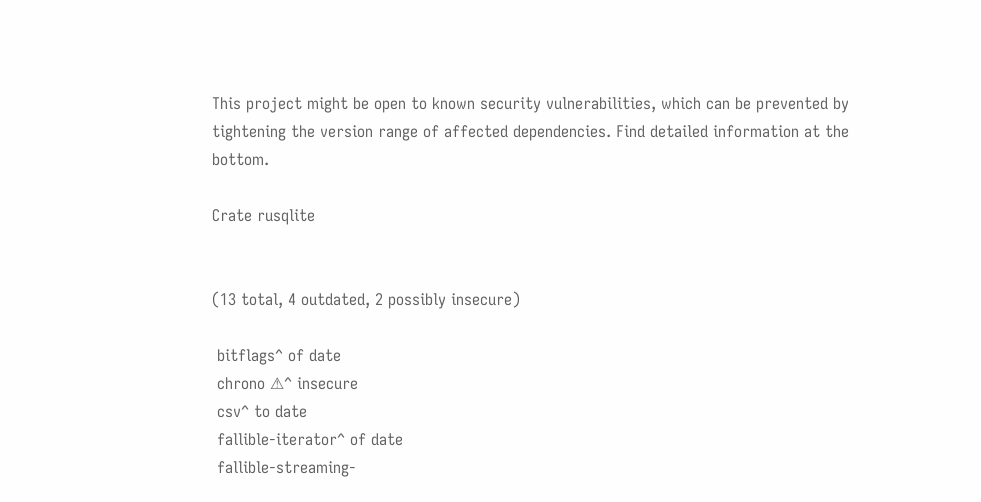This project might be open to known security vulnerabilities, which can be prevented by tightening the version range of affected dependencies. Find detailed information at the bottom.

Crate rusqlite


(13 total, 4 outdated, 2 possibly insecure)

 bitflags^ of date
 chrono ⚠^ insecure
 csv^ to date
 fallible-iterator^ of date
 fallible-streaming-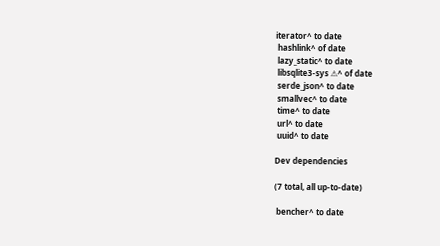iterator^ to date
 hashlink^ of date
 lazy_static^ to date
 libsqlite3-sys ⚠^ of date
 serde_json^ to date
 smallvec^ to date
 time^ to date
 url^ to date
 uuid^ to date

Dev dependencies

(7 total, all up-to-date)

 bencher^ to date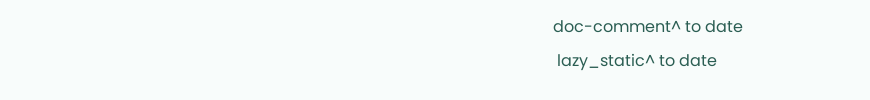doc-comment^ to date
 lazy_static^ to date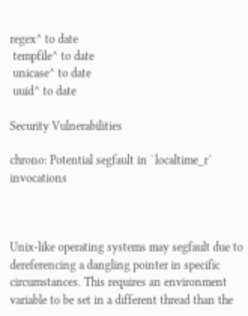regex^ to date
 tempfile^ to date
 unicase^ to date
 uuid^ to date

Security Vulnerabilities

chrono: Potential segfault in `localtime_r` invocations



Unix-like operating systems may segfault due to dereferencing a dangling pointer in specific circumstances. This requires an environment variable to be set in a different thread than the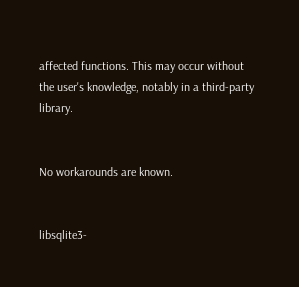affected functions. This may occur without the user's knowledge, notably in a third-party library.


No workarounds are known.


libsqlite3-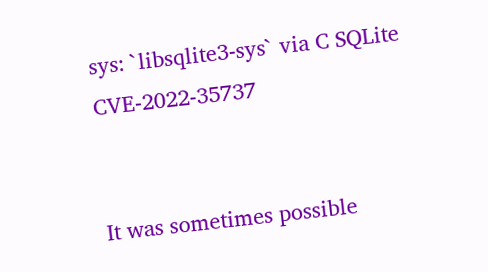sys: `libsqlite3-sys` via C SQLite CVE-2022-35737


It was sometimes possible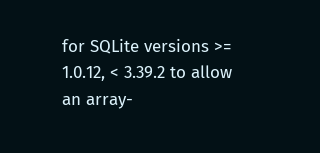for SQLite versions >= 1.0.12, < 3.39.2 to allow an array-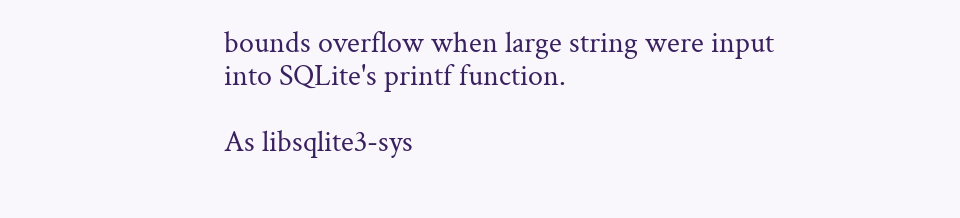bounds overflow when large string were input into SQLite's printf function.

As libsqlite3-sys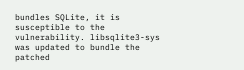bundles SQLite, it is susceptible to the vulnerability. libsqlite3-sys was updated to bundle the patched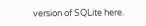version of SQLite here.